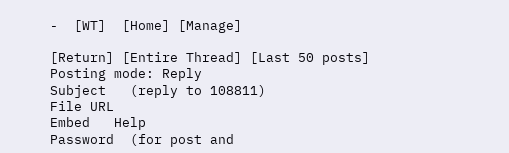-  [WT]  [Home] [Manage]

[Return] [Entire Thread] [Last 50 posts]
Posting mode: Reply
Subject   (reply to 108811)
File URL
Embed   Help
Password  (for post and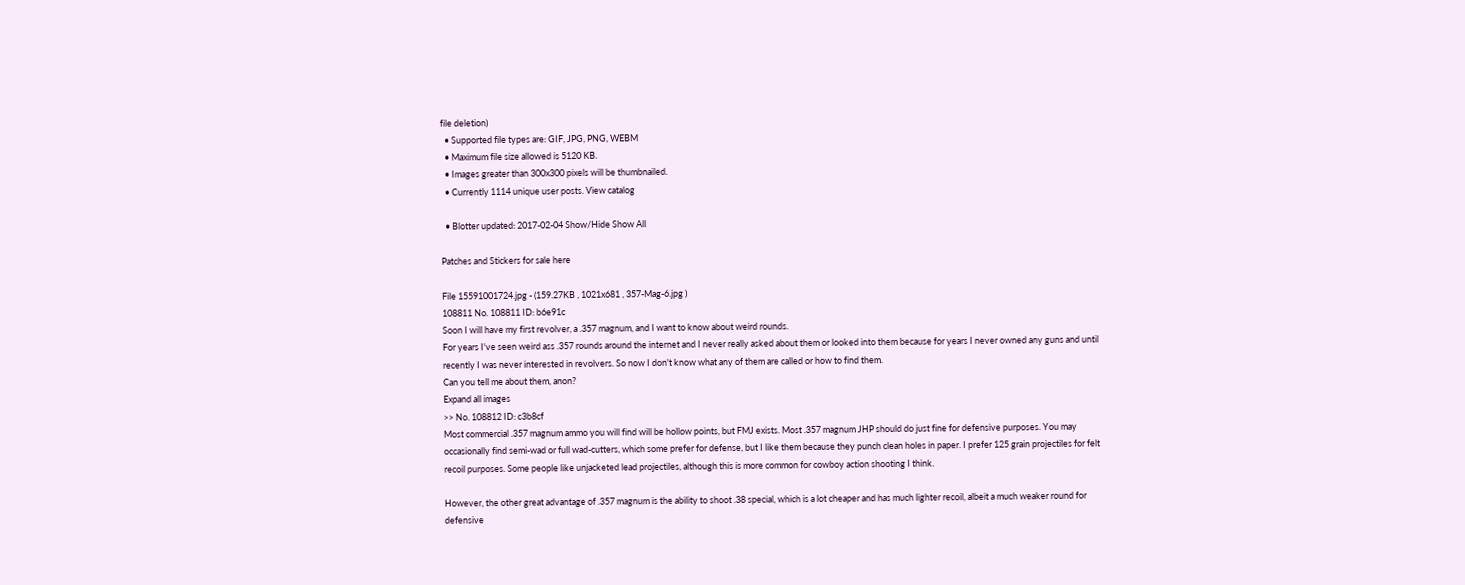file deletion)
  • Supported file types are: GIF, JPG, PNG, WEBM
  • Maximum file size allowed is 5120 KB.
  • Images greater than 300x300 pixels will be thumbnailed.
  • Currently 1114 unique user posts. View catalog

  • Blotter updated: 2017-02-04 Show/Hide Show All

Patches and Stickers for sale here

File 15591001724.jpg - (159.27KB , 1021x681 , 357-Mag-6.jpg )
108811 No. 108811 ID: b6e91c
Soon I will have my first revolver, a .357 magnum, and I want to know about weird rounds.
For years I've seen weird ass .357 rounds around the internet and I never really asked about them or looked into them because for years I never owned any guns and until recently I was never interested in revolvers. So now I don't know what any of them are called or how to find them.
Can you tell me about them, anon?
Expand all images
>> No. 108812 ID: c3b8cf
Most commercial .357 magnum ammo you will find will be hollow points, but FMJ exists. Most .357 magnum JHP should do just fine for defensive purposes. You may occasionally find semi-wad or full wad-cutters, which some prefer for defense, but I like them because they punch clean holes in paper. I prefer 125 grain projectiles for felt recoil purposes. Some people like unjacketed lead projectiles, although this is more common for cowboy action shooting I think.

However, the other great advantage of .357 magnum is the ability to shoot .38 special, which is a lot cheaper and has much lighter recoil, albeit a much weaker round for defensive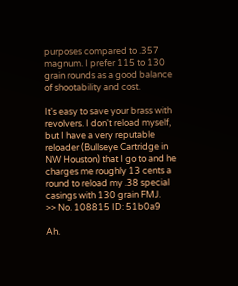purposes compared to .357 magnum. I prefer 115 to 130 grain rounds as a good balance of shootability and cost.

It's easy to save your brass with revolvers. I don't reload myself, but I have a very reputable reloader (Bullseye Cartridge in NW Houston) that I go to and he charges me roughly 13 cents a round to reload my .38 special casings with 130 grain FMJ.
>> No. 108815 ID: 51b0a9

Ah.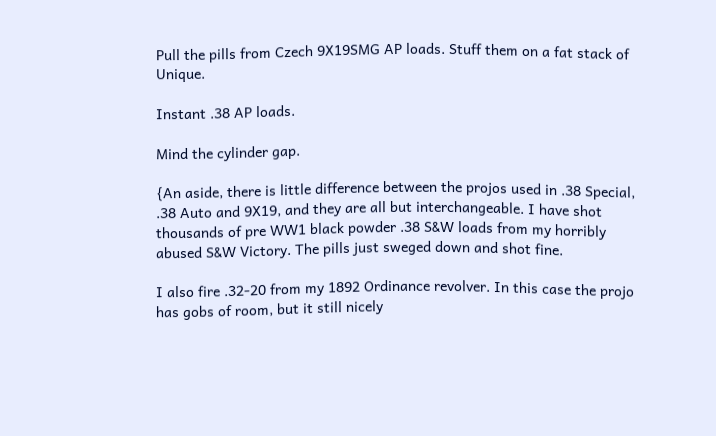Pull the pills from Czech 9X19SMG AP loads. Stuff them on a fat stack of Unique.

Instant .38 AP loads.

Mind the cylinder gap.

{An aside, there is little difference between the projos used in .38 Special, .38 Auto and 9X19, and they are all but interchangeable. I have shot thousands of pre WW1 black powder .38 S&W loads from my horribly abused S&W Victory. The pills just sweged down and shot fine.

I also fire .32-20 from my 1892 Ordinance revolver. In this case the projo has gobs of room, but it still nicely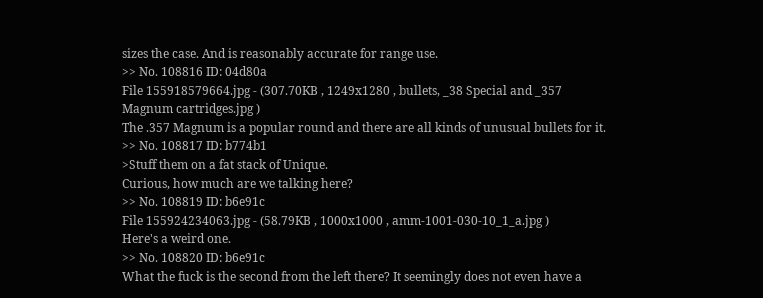sizes the case. And is reasonably accurate for range use.
>> No. 108816 ID: 04d80a
File 155918579664.jpg - (307.70KB , 1249x1280 , bullets, _38 Special and _357 Magnum cartridges.jpg )
The .357 Magnum is a popular round and there are all kinds of unusual bullets for it.
>> No. 108817 ID: b774b1
>Stuff them on a fat stack of Unique.
Curious, how much are we talking here?
>> No. 108819 ID: b6e91c
File 155924234063.jpg - (58.79KB , 1000x1000 , amm-1001-030-10_1_a.jpg )
Here's a weird one.
>> No. 108820 ID: b6e91c
What the fuck is the second from the left there? It seemingly does not even have a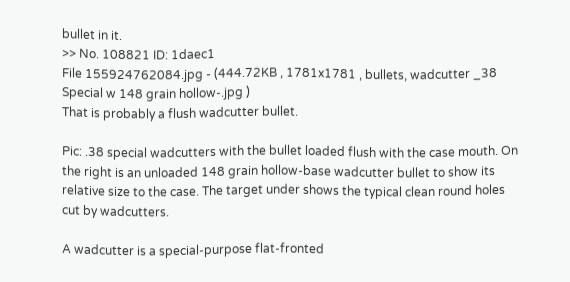bullet in it.
>> No. 108821 ID: 1daec1
File 155924762084.jpg - (444.72KB , 1781x1781 , bullets, wadcutter _38 Special w 148 grain hollow-.jpg )
That is probably a flush wadcutter bullet.

Pic: .38 special wadcutters with the bullet loaded flush with the case mouth. On the right is an unloaded 148 grain hollow-base wadcutter bullet to show its relative size to the case. The target under shows the typical clean round holes cut by wadcutters.

A wadcutter is a special-purpose flat-fronted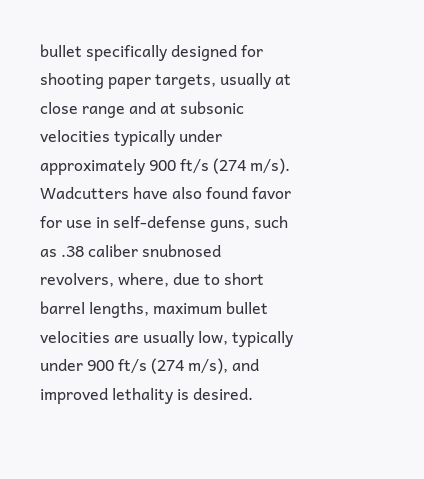bullet specifically designed for shooting paper targets, usually at close range and at subsonic velocities typically under approximately 900 ft/s (274 m/s). Wadcutters have also found favor for use in self-defense guns, such as .38 caliber snubnosed revolvers, where, due to short barrel lengths, maximum bullet velocities are usually low, typically under 900 ft/s (274 m/s), and improved lethality is desired.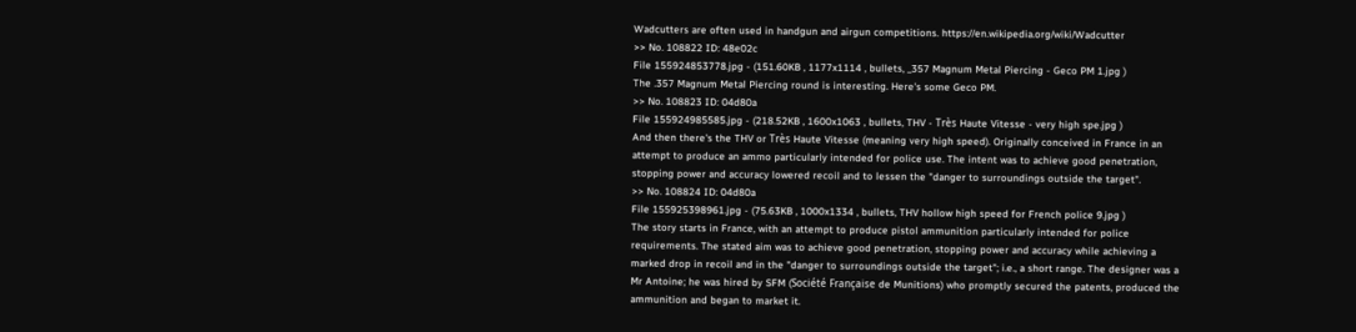Wadcutters are often used in handgun and airgun competitions. https://en.wikipedia.org/wiki/Wadcutter
>> No. 108822 ID: 48e02c
File 155924853778.jpg - (151.60KB , 1177x1114 , bullets, _357 Magnum Metal Piercing - Geco PM 1.jpg )
The .357 Magnum Metal Piercing round is interesting. Here's some Geco PM.
>> No. 108823 ID: 04d80a
File 155924985585.jpg - (218.52KB , 1600x1063 , bullets, THV - Très Haute Vitesse - very high spe.jpg )
And then there's the THV or Très Haute Vitesse (meaning very high speed). Originally conceived in France in an attempt to produce an ammo particularly intended for police use. The intent was to achieve good penetration, stopping power and accuracy lowered recoil and to lessen the "danger to surroundings outside the target".
>> No. 108824 ID: 04d80a
File 155925398961.jpg - (75.63KB , 1000x1334 , bullets, THV hollow high speed for French police 9.jpg )
The story starts in France, with an attempt to produce pistol ammunition particularly intended for police requirements. The stated aim was to achieve good penetration, stopping power and accuracy while achieving a marked drop in recoil and in the "danger to surroundings outside the target"; i.e., a short range. The designer was a Mr Antoine; he was hired by SFM (Société Française de Munitions) who promptly secured the patents, produced the ammunition and began to market it.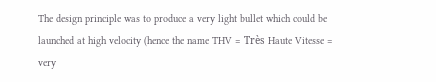The design principle was to produce a very light bullet which could be launched at high velocity (hence the name THV = Très Haute Vitesse = very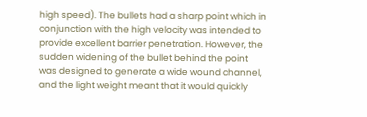high speed). The bullets had a sharp point which in conjunction with the high velocity was intended to provide excellent barrier penetration. However, the sudden widening of the bullet behind the point was designed to generate a wide wound channel, and the light weight meant that it would quickly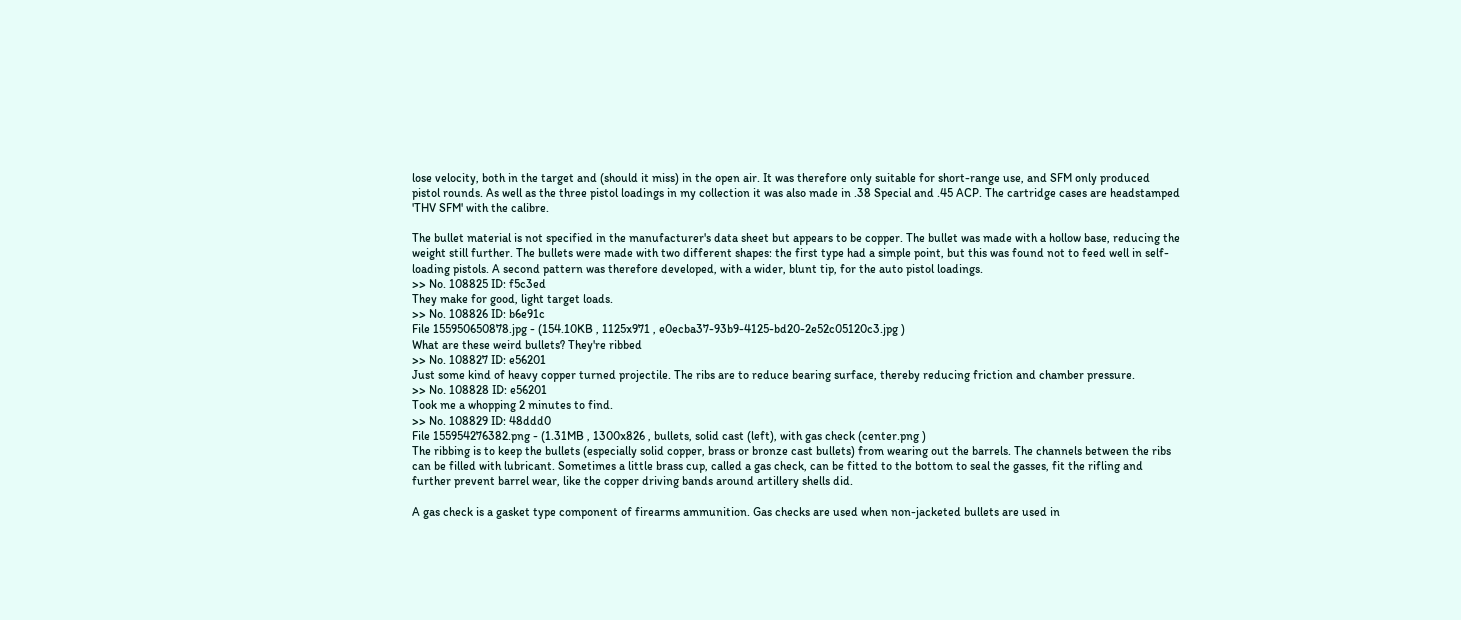lose velocity, both in the target and (should it miss) in the open air. It was therefore only suitable for short-range use, and SFM only produced pistol rounds. As well as the three pistol loadings in my collection it was also made in .38 Special and .45 ACP. The cartridge cases are headstamped 'THV SFM' with the calibre.

The bullet material is not specified in the manufacturer's data sheet but appears to be copper. The bullet was made with a hollow base, reducing the weight still further. The bullets were made with two different shapes: the first type had a simple point, but this was found not to feed well in self-loading pistols. A second pattern was therefore developed, with a wider, blunt tip, for the auto pistol loadings.
>> No. 108825 ID: f5c3ed
They make for good, light target loads.
>> No. 108826 ID: b6e91c
File 155950650878.jpg - (154.10KB , 1125x971 , e0ecba37-93b9-4125-bd20-2e52c05120c3.jpg )
What are these weird bullets? They're ribbed
>> No. 108827 ID: e56201
Just some kind of heavy copper turned projectile. The ribs are to reduce bearing surface, thereby reducing friction and chamber pressure.
>> No. 108828 ID: e56201
Took me a whopping 2 minutes to find.
>> No. 108829 ID: 48ddd0
File 155954276382.png - (1.31MB , 1300x826 , bullets, solid cast (left), with gas check (center.png )
The ribbing is to keep the bullets (especially solid copper, brass or bronze cast bullets) from wearing out the barrels. The channels between the ribs can be filled with lubricant. Sometimes a little brass cup, called a gas check, can be fitted to the bottom to seal the gasses, fit the rifling and further prevent barrel wear, like the copper driving bands around artillery shells did.

A gas check is a gasket type component of firearms ammunition. Gas checks are used when non-jacketed bullets are used in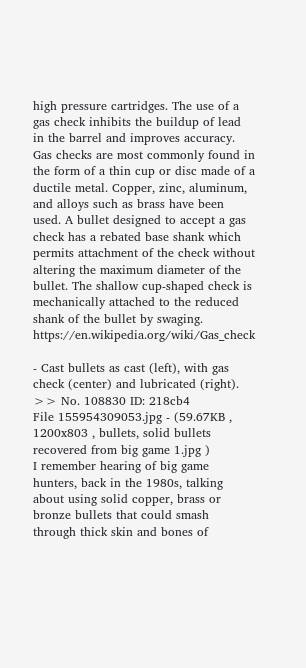high pressure cartridges. The use of a gas check inhibits the buildup of lead in the barrel and improves accuracy.
Gas checks are most commonly found in the form of a thin cup or disc made of a ductile metal. Copper, zinc, aluminum, and alloys such as brass have been used. A bullet designed to accept a gas check has a rebated base shank which permits attachment of the check without altering the maximum diameter of the bullet. The shallow cup-shaped check is mechanically attached to the reduced shank of the bullet by swaging. https://en.wikipedia.org/wiki/Gas_check

- Cast bullets as cast (left), with gas check (center) and lubricated (right).
>> No. 108830 ID: 218cb4
File 155954309053.jpg - (59.67KB , 1200x803 , bullets, solid bullets recovered from big game 1.jpg )
I remember hearing of big game hunters, back in the 1980s, talking about using solid copper, brass or bronze bullets that could smash through thick skin and bones of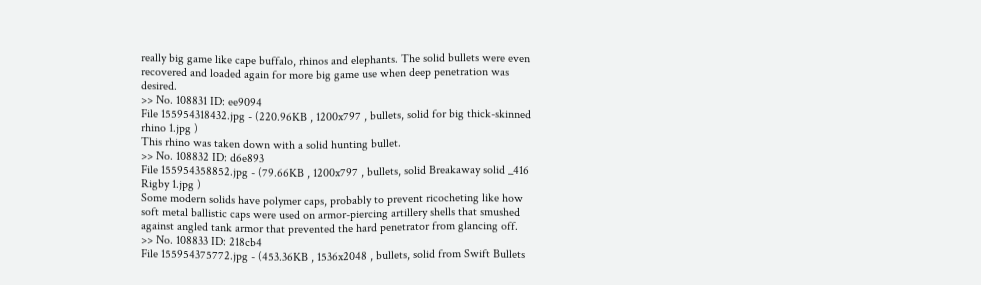really big game like cape buffalo, rhinos and elephants. The solid bullets were even recovered and loaded again for more big game use when deep penetration was desired.
>> No. 108831 ID: ee9094
File 155954318432.jpg - (220.96KB , 1200x797 , bullets, solid for big thick-skinned rhino 1.jpg )
This rhino was taken down with a solid hunting bullet.
>> No. 108832 ID: d6e893
File 155954358852.jpg - (79.66KB , 1200x797 , bullets, solid Breakaway solid _416 Rigby 1.jpg )
Some modern solids have polymer caps, probably to prevent ricocheting like how soft metal ballistic caps were used on armor-piercing artillery shells that smushed against angled tank armor that prevented the hard penetrator from glancing off.
>> No. 108833 ID: 218cb4
File 155954375772.jpg - (453.36KB , 1536x2048 , bullets, solid from Swift Bullets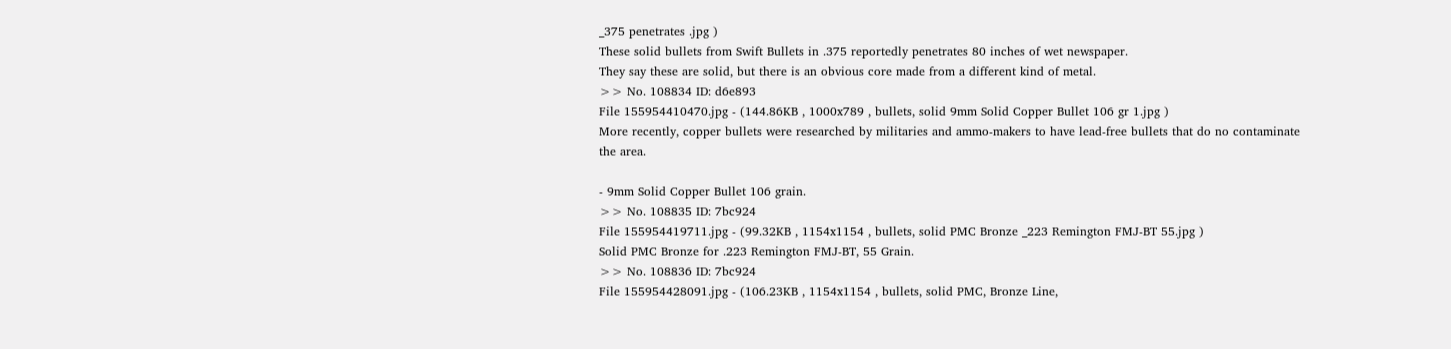_375 penetrates .jpg )
These solid bullets from Swift Bullets in .375 reportedly penetrates 80 inches of wet newspaper.
They say these are solid, but there is an obvious core made from a different kind of metal.
>> No. 108834 ID: d6e893
File 155954410470.jpg - (144.86KB , 1000x789 , bullets, solid 9mm Solid Copper Bullet 106 gr 1.jpg )
More recently, copper bullets were researched by militaries and ammo-makers to have lead-free bullets that do no contaminate the area.

- 9mm Solid Copper Bullet 106 grain.
>> No. 108835 ID: 7bc924
File 155954419711.jpg - (99.32KB , 1154x1154 , bullets, solid PMC Bronze _223 Remington FMJ-BT 55.jpg )
Solid PMC Bronze for .223 Remington FMJ-BT, 55 Grain.
>> No. 108836 ID: 7bc924
File 155954428091.jpg - (106.23KB , 1154x1154 , bullets, solid PMC, Bronze Line,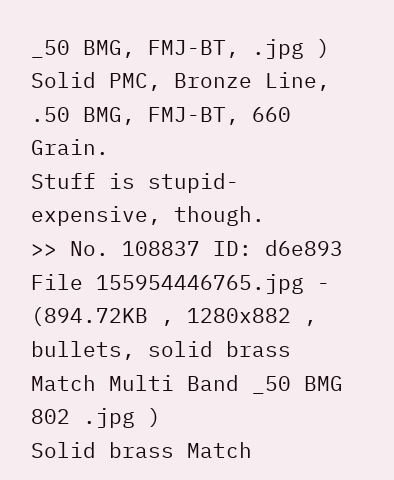_50 BMG, FMJ-BT, .jpg )
Solid PMC, Bronze Line, .50 BMG, FMJ-BT, 660 Grain.
Stuff is stupid-expensive, though.
>> No. 108837 ID: d6e893
File 155954446765.jpg - (894.72KB , 1280x882 , bullets, solid brass Match Multi Band _50 BMG 802 .jpg )
Solid brass Match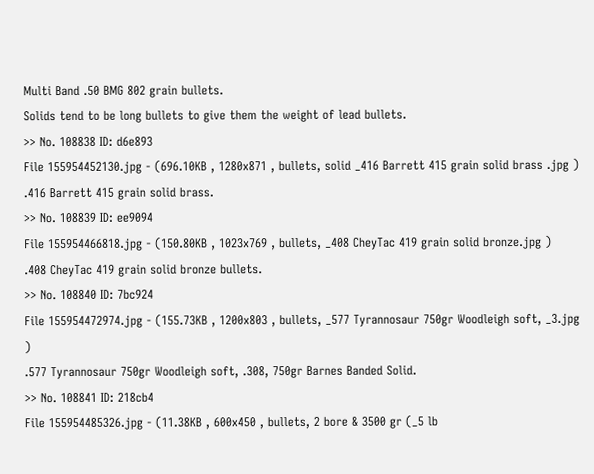Multi Band .50 BMG 802 grain bullets.
Solids tend to be long bullets to give them the weight of lead bullets.
>> No. 108838 ID: d6e893
File 155954452130.jpg - (696.10KB , 1280x871 , bullets, solid _416 Barrett 415 grain solid brass .jpg )
.416 Barrett 415 grain solid brass.
>> No. 108839 ID: ee9094
File 155954466818.jpg - (150.80KB , 1023x769 , bullets, _408 CheyTac 419 grain solid bronze.jpg )
.408 CheyTac 419 grain solid bronze bullets.
>> No. 108840 ID: 7bc924
File 155954472974.jpg - (155.73KB , 1200x803 , bullets, _577 Tyrannosaur 750gr Woodleigh soft, _3.jpg )
.577 Tyrannosaur 750gr Woodleigh soft, .308, 750gr Barnes Banded Solid.
>> No. 108841 ID: 218cb4
File 155954485326.jpg - (11.38KB , 600x450 , bullets, 2 bore & 3500 gr (_5 lb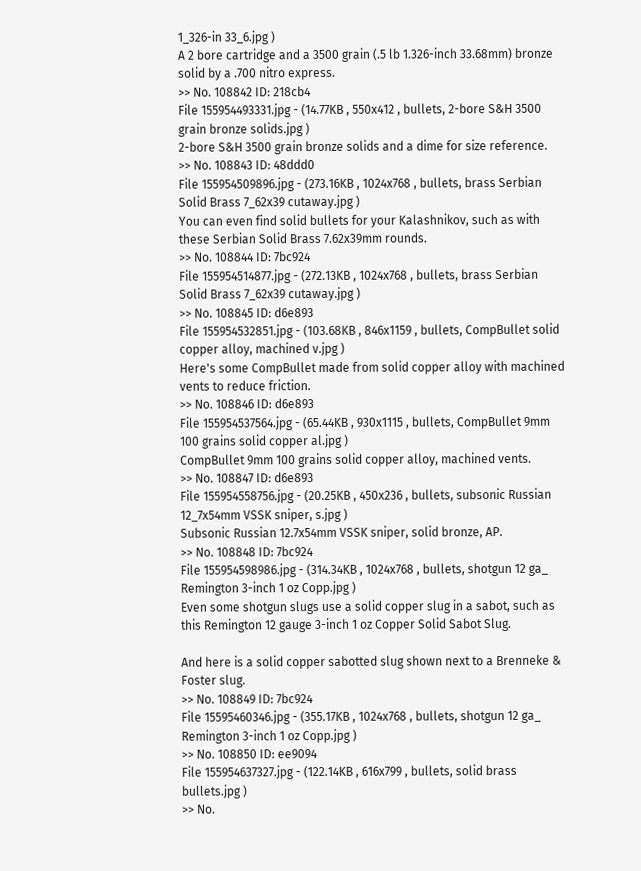1_326-in 33_6.jpg )
A 2 bore cartridge and a 3500 grain (.5 lb 1.326-inch 33.68mm) bronze solid by a .700 nitro express.
>> No. 108842 ID: 218cb4
File 155954493331.jpg - (14.77KB , 550x412 , bullets, 2-bore S&H 3500 grain bronze solids.jpg )
2-bore S&H 3500 grain bronze solids and a dime for size reference.
>> No. 108843 ID: 48ddd0
File 155954509896.jpg - (273.16KB , 1024x768 , bullets, brass Serbian Solid Brass 7_62x39 cutaway.jpg )
You can even find solid bullets for your Kalashnikov, such as with these Serbian Solid Brass 7.62x39mm rounds.
>> No. 108844 ID: 7bc924
File 155954514877.jpg - (272.13KB , 1024x768 , bullets, brass Serbian Solid Brass 7_62x39 cutaway.jpg )
>> No. 108845 ID: d6e893
File 155954532851.jpg - (103.68KB , 846x1159 , bullets, CompBullet solid copper alloy, machined v.jpg )
Here's some CompBullet made from solid copper alloy with machined vents to reduce friction.
>> No. 108846 ID: d6e893
File 155954537564.jpg - (65.44KB , 930x1115 , bullets, CompBullet 9mm 100 grains solid copper al.jpg )
CompBullet 9mm 100 grains solid copper alloy, machined vents.
>> No. 108847 ID: d6e893
File 155954558756.jpg - (20.25KB , 450x236 , bullets, subsonic Russian 12_7x54mm VSSK sniper, s.jpg )
Subsonic Russian 12.7x54mm VSSK sniper, solid bronze, AP.
>> No. 108848 ID: 7bc924
File 155954598986.jpg - (314.34KB , 1024x768 , bullets, shotgun 12 ga_ Remington 3-inch 1 oz Copp.jpg )
Even some shotgun slugs use a solid copper slug in a sabot, such as this Remington 12 gauge 3-inch 1 oz Copper Solid Sabot Slug.

And here is a solid copper sabotted slug shown next to a Brenneke & Foster slug.
>> No. 108849 ID: 7bc924
File 15595460346.jpg - (355.17KB , 1024x768 , bullets, shotgun 12 ga_ Remington 3-inch 1 oz Copp.jpg )
>> No. 108850 ID: ee9094
File 155954637327.jpg - (122.14KB , 616x799 , bullets, solid brass bullets.jpg )
>> No.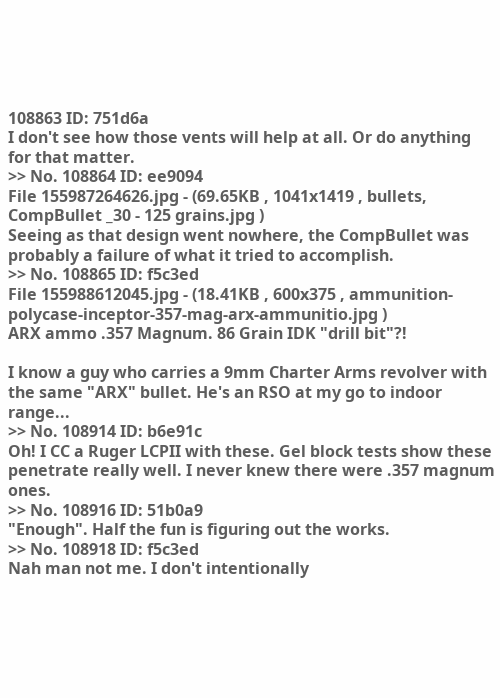108863 ID: 751d6a
I don't see how those vents will help at all. Or do anything for that matter.
>> No. 108864 ID: ee9094
File 155987264626.jpg - (69.65KB , 1041x1419 , bullets, CompBullet _30 - 125 grains.jpg )
Seeing as that design went nowhere, the CompBullet was probably a failure of what it tried to accomplish.
>> No. 108865 ID: f5c3ed
File 155988612045.jpg - (18.41KB , 600x375 , ammunition-polycase-inceptor-357-mag-arx-ammunitio.jpg )
ARX ammo .357 Magnum. 86 Grain IDK "drill bit"?!

I know a guy who carries a 9mm Charter Arms revolver with the same "ARX" bullet. He's an RSO at my go to indoor range...
>> No. 108914 ID: b6e91c
Oh! I CC a Ruger LCPII with these. Gel block tests show these penetrate really well. I never knew there were .357 magnum ones.
>> No. 108916 ID: 51b0a9
"Enough". Half the fun is figuring out the works.
>> No. 108918 ID: f5c3ed
Nah man not me. I don't intentionally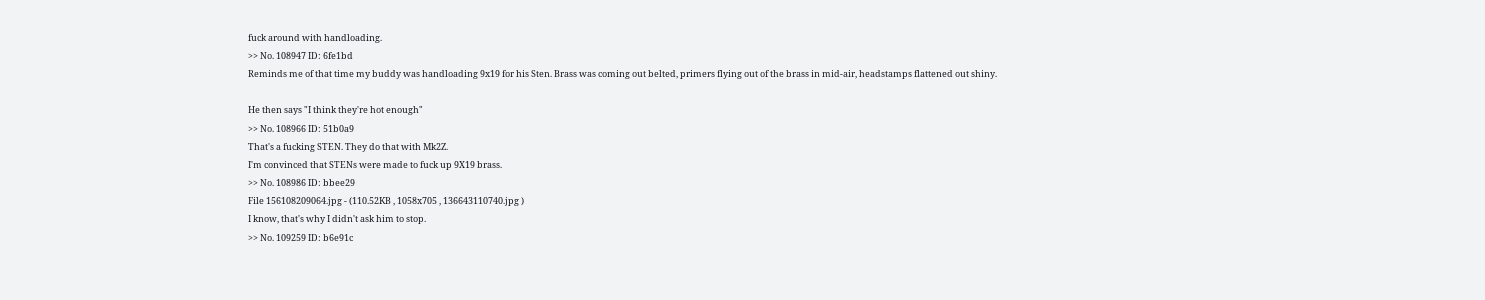fuck around with handloading.
>> No. 108947 ID: 6fe1bd
Reminds me of that time my buddy was handloading 9x19 for his Sten. Brass was coming out belted, primers flying out of the brass in mid-air, headstamps flattened out shiny.

He then says "I think they're hot enough"
>> No. 108966 ID: 51b0a9
That's a fucking STEN. They do that with Mk2Z.
I'm convinced that STENs were made to fuck up 9X19 brass.
>> No. 108986 ID: bbee29
File 156108209064.jpg - (110.52KB , 1058x705 , 136643110740.jpg )
I know, that's why I didn't ask him to stop.
>> No. 109259 ID: b6e91c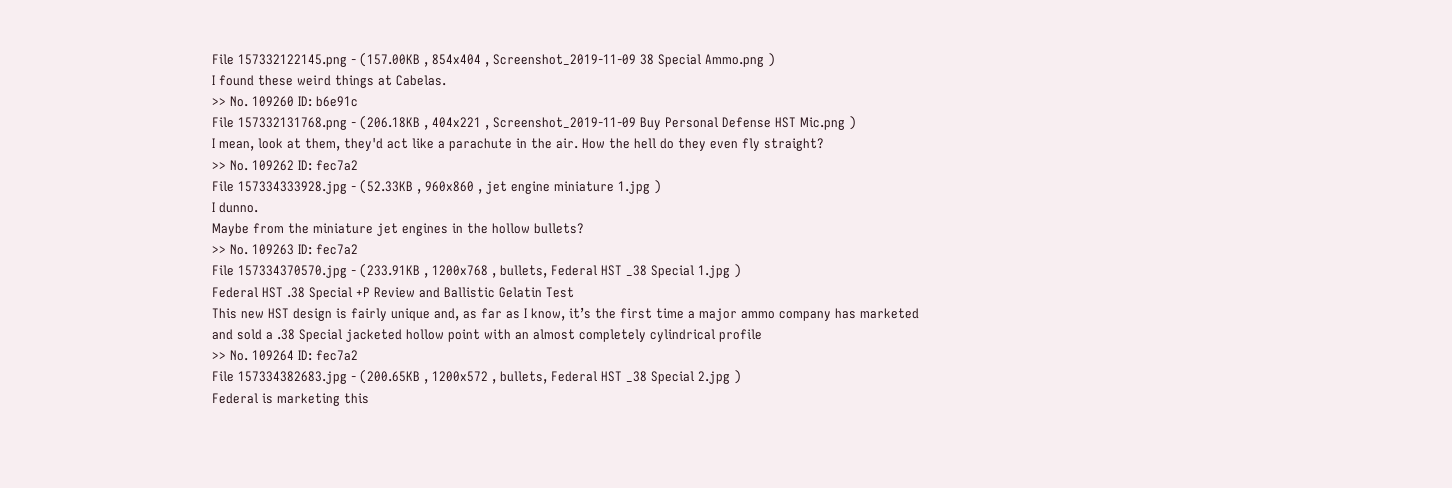File 157332122145.png - (157.00KB , 854x404 , Screenshot_2019-11-09 38 Special Ammo.png )
I found these weird things at Cabelas.
>> No. 109260 ID: b6e91c
File 157332131768.png - (206.18KB , 404x221 , Screenshot_2019-11-09 Buy Personal Defense HST Mic.png )
I mean, look at them, they'd act like a parachute in the air. How the hell do they even fly straight?
>> No. 109262 ID: fec7a2
File 157334333928.jpg - (52.33KB , 960x860 , jet engine miniature 1.jpg )
I dunno.
Maybe from the miniature jet engines in the hollow bullets?
>> No. 109263 ID: fec7a2
File 157334370570.jpg - (233.91KB , 1200x768 , bullets, Federal HST _38 Special 1.jpg )
Federal HST .38 Special +P Review and Ballistic Gelatin Test
This new HST design is fairly unique and, as far as I know, it’s the first time a major ammo company has marketed and sold a .38 Special jacketed hollow point with an almost completely cylindrical profile
>> No. 109264 ID: fec7a2
File 157334382683.jpg - (200.65KB , 1200x572 , bullets, Federal HST _38 Special 2.jpg )
Federal is marketing this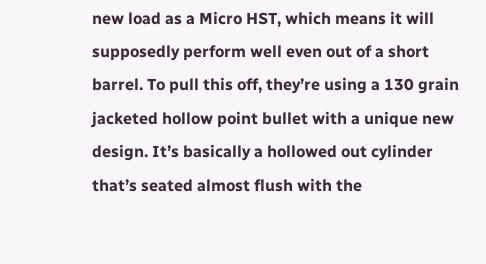new load as a Micro HST, which means it will supposedly perform well even out of a short barrel. To pull this off, they’re using a 130 grain jacketed hollow point bullet with a unique new design. It’s basically a hollowed out cylinder that’s seated almost flush with the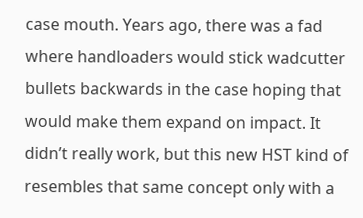case mouth. Years ago, there was a fad where handloaders would stick wadcutter bullets backwards in the case hoping that would make them expand on impact. It didn’t really work, but this new HST kind of resembles that same concept only with a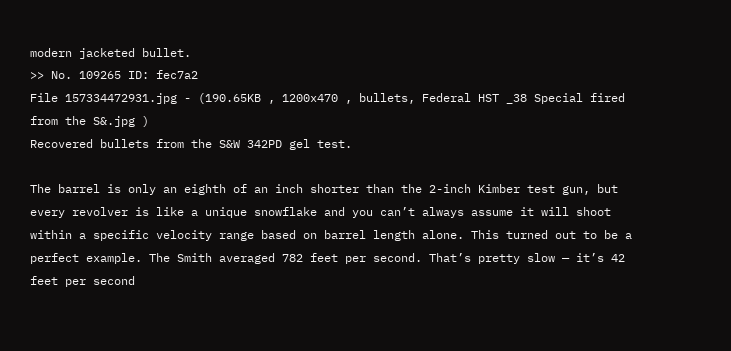modern jacketed bullet.
>> No. 109265 ID: fec7a2
File 157334472931.jpg - (190.65KB , 1200x470 , bullets, Federal HST _38 Special fired from the S&.jpg )
Recovered bullets from the S&W 342PD gel test.

The barrel is only an eighth of an inch shorter than the 2-inch Kimber test gun, but every revolver is like a unique snowflake and you can’t always assume it will shoot within a specific velocity range based on barrel length alone. This turned out to be a perfect example. The Smith averaged 782 feet per second. That’s pretty slow — it’s 42 feet per second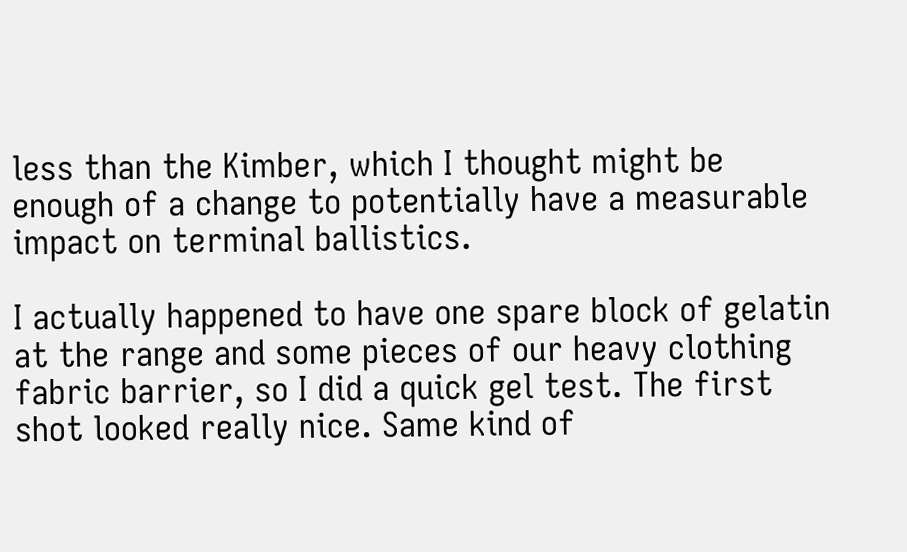less than the Kimber, which I thought might be enough of a change to potentially have a measurable impact on terminal ballistics.

I actually happened to have one spare block of gelatin at the range and some pieces of our heavy clothing fabric barrier, so I did a quick gel test. The first shot looked really nice. Same kind of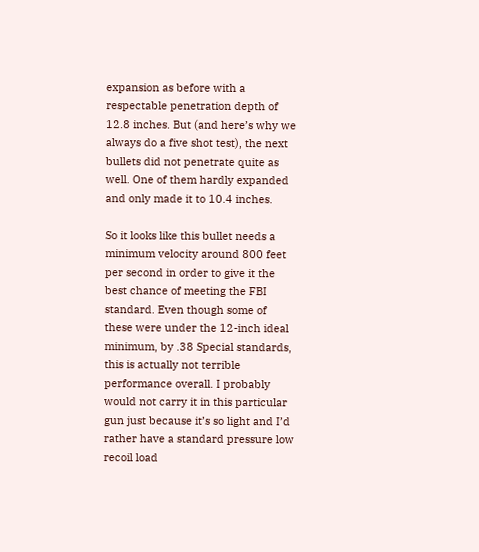expansion as before with a respectable penetration depth of 12.8 inches. But (and here’s why we always do a five shot test), the next bullets did not penetrate quite as well. One of them hardly expanded and only made it to 10.4 inches.

So it looks like this bullet needs a minimum velocity around 800 feet per second in order to give it the best chance of meeting the FBI standard. Even though some of these were under the 12-inch ideal minimum, by .38 Special standards, this is actually not terrible performance overall. I probably would not carry it in this particular gun just because it’s so light and I’d rather have a standard pressure low recoil load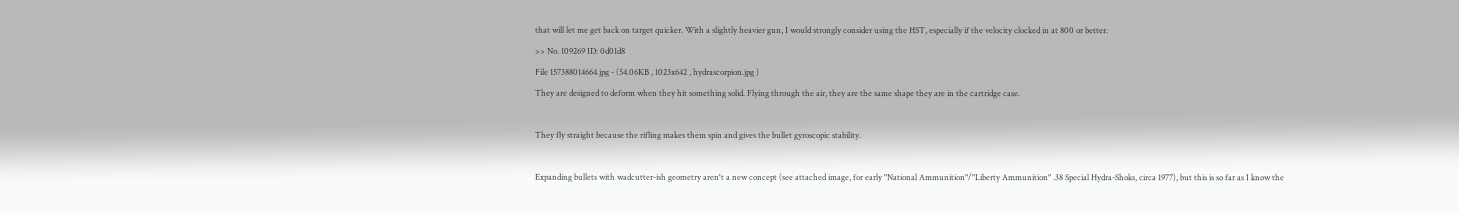that will let me get back on target quicker. With a slightly heavier gun, I would strongly consider using the HST, especially if the velocity clocked in at 800 or better.
>> No. 109269 ID: 0d01d8
File 157388014664.jpg - (54.06KB , 1023x642 , hydrascorpion.jpg )
They are designed to deform when they hit something solid. Flying through the air, they are the same shape they are in the cartridge case.

They fly straight because the rifling makes them spin and gives the bullet gyroscopic stability.

Expanding bullets with wadcutter-ish geometry aren't a new concept (see attached image, for early "National Ammunition"/"Liberty Ammunition" .38 Special Hydra-Shoks, circa 1977), but this is so far as I know the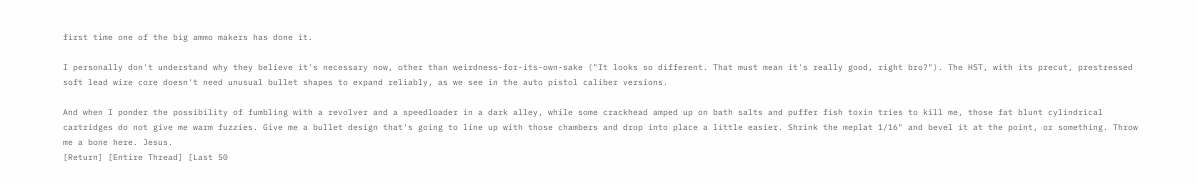first time one of the big ammo makers has done it.

I personally don't understand why they believe it's necessary now, other than weirdness-for-its-own-sake ("It looks so different. That must mean it's really good, right bro?"). The HST, with its precut, prestressed soft lead wire core doesn't need unusual bullet shapes to expand reliably, as we see in the auto pistol caliber versions.

And when I ponder the possibility of fumbling with a revolver and a speedloader in a dark alley, while some crackhead amped up on bath salts and puffer fish toxin tries to kill me, those fat blunt cylindrical cartridges do not give me warm fuzzies. Give me a bullet design that's going to line up with those chambers and drop into place a little easier. Shrink the meplat 1/16" and bevel it at the point, or something. Throw me a bone here. Jesus.
[Return] [Entire Thread] [Last 50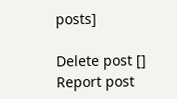posts]

Delete post []
Report post